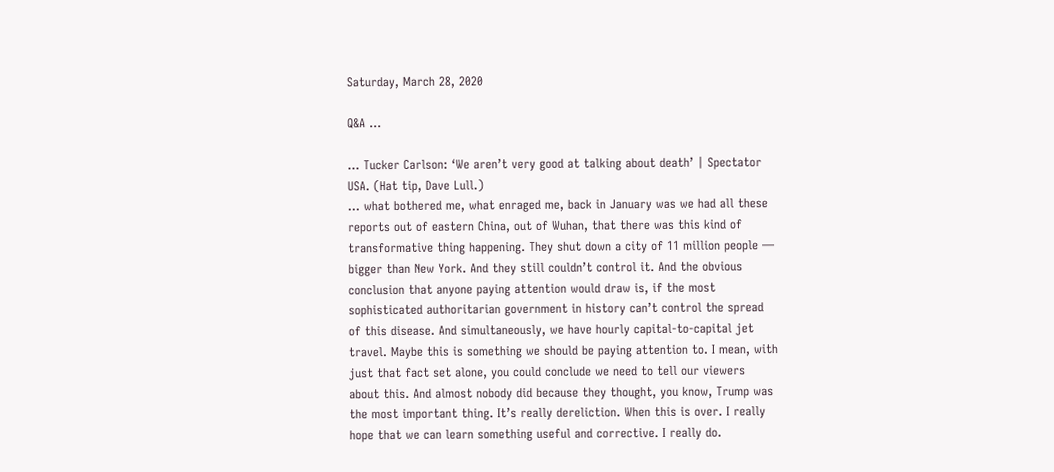Saturday, March 28, 2020

Q&A …

… Tucker Carlson: ‘We aren’t very good at talking about death’ | Spectator USA. (Hat tip, Dave Lull.)
… what bothered me, what enraged me, back in January was we had all these reports out of eastern China, out of Wuhan, that there was this kind of transformative thing happening. They shut down a city of 11 million people — bigger than New York. And they still couldn’t control it. And the obvious conclusion that anyone paying attention would draw is, if the most sophisticated authoritarian government in history can’t control the spread of this disease. And simultaneously, we have hourly capital-to-capital jet travel. Maybe this is something we should be paying attention to. I mean, with just that fact set alone, you could conclude we need to tell our viewers about this. And almost nobody did because they thought, you know, Trump was the most important thing. It’s really dereliction. When this is over. I really hope that we can learn something useful and corrective. I really do.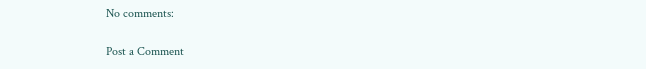No comments:

Post a Comment